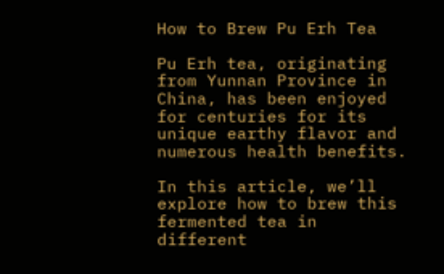How to Brew Pu Erh Tea

Pu Erh tea, originating from Yunnan Province in China, has been enjoyed for centuries for its unique earthy flavor and numerous health benefits.

In this article, we’ll explore how to brew this fermented tea in different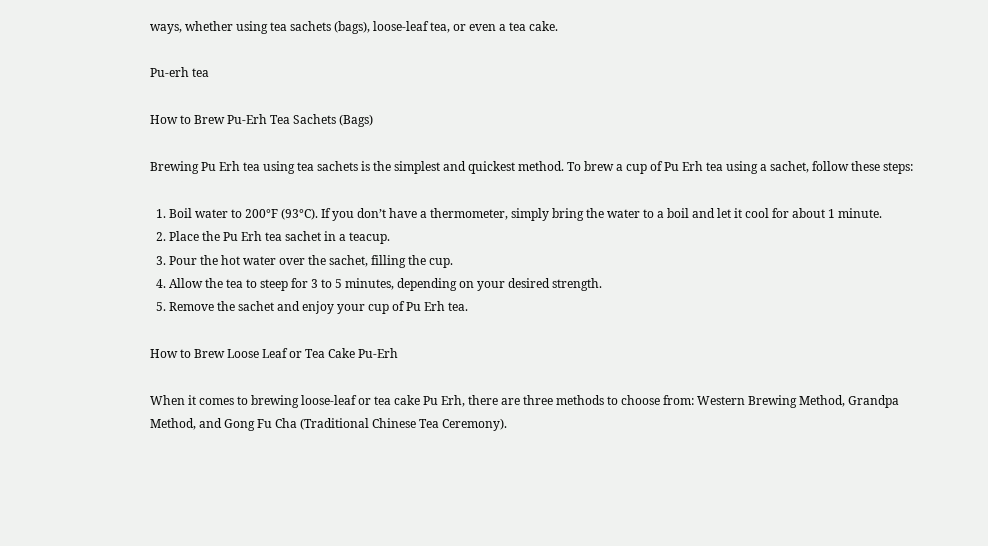ways, whether using tea sachets (bags), loose-leaf tea, or even a tea cake.

Pu-erh tea

How to Brew Pu-Erh Tea Sachets (Bags)

Brewing Pu Erh tea using tea sachets is the simplest and quickest method. To brew a cup of Pu Erh tea using a sachet, follow these steps:

  1. Boil water to 200°F (93°C). If you don’t have a thermometer, simply bring the water to a boil and let it cool for about 1 minute.
  2. Place the Pu Erh tea sachet in a teacup.
  3. Pour the hot water over the sachet, filling the cup.
  4. Allow the tea to steep for 3 to 5 minutes, depending on your desired strength.
  5. Remove the sachet and enjoy your cup of Pu Erh tea.

How to Brew Loose Leaf or Tea Cake Pu-Erh

When it comes to brewing loose-leaf or tea cake Pu Erh, there are three methods to choose from: Western Brewing Method, Grandpa Method, and Gong Fu Cha (Traditional Chinese Tea Ceremony).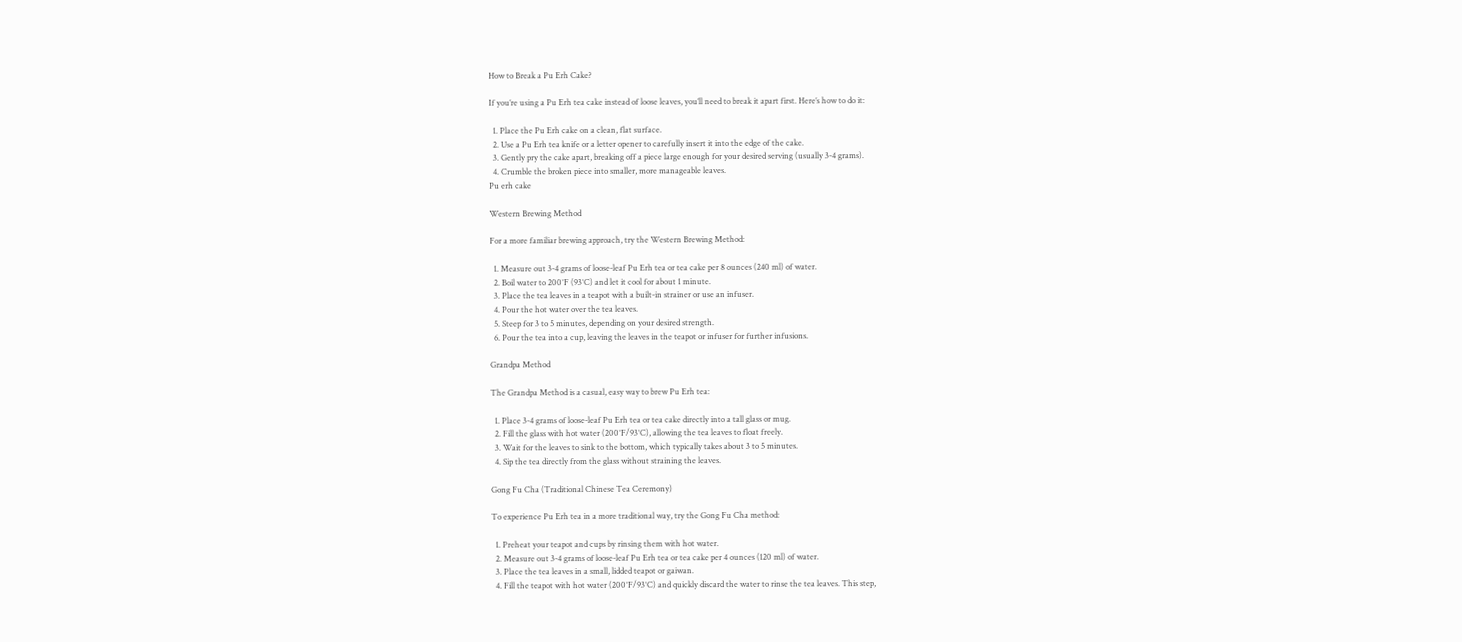How to Break a Pu Erh Cake?

If you’re using a Pu Erh tea cake instead of loose leaves, you’ll need to break it apart first. Here’s how to do it:

  1. Place the Pu Erh cake on a clean, flat surface.
  2. Use a Pu Erh tea knife or a letter opener to carefully insert it into the edge of the cake.
  3. Gently pry the cake apart, breaking off a piece large enough for your desired serving (usually 3-4 grams).
  4. Crumble the broken piece into smaller, more manageable leaves.
Pu erh cake

Western Brewing Method

For a more familiar brewing approach, try the Western Brewing Method:

  1. Measure out 3-4 grams of loose-leaf Pu Erh tea or tea cake per 8 ounces (240 ml) of water.
  2. Boil water to 200°F (93°C) and let it cool for about 1 minute.
  3. Place the tea leaves in a teapot with a built-in strainer or use an infuser.
  4. Pour the hot water over the tea leaves.
  5. Steep for 3 to 5 minutes, depending on your desired strength.
  6. Pour the tea into a cup, leaving the leaves in the teapot or infuser for further infusions.

Grandpa Method

The Grandpa Method is a casual, easy way to brew Pu Erh tea:

  1. Place 3-4 grams of loose-leaf Pu Erh tea or tea cake directly into a tall glass or mug.
  2. Fill the glass with hot water (200°F/93°C), allowing the tea leaves to float freely.
  3. Wait for the leaves to sink to the bottom, which typically takes about 3 to 5 minutes.
  4. Sip the tea directly from the glass without straining the leaves.

Gong Fu Cha (Traditional Chinese Tea Ceremony)

To experience Pu Erh tea in a more traditional way, try the Gong Fu Cha method:

  1. Preheat your teapot and cups by rinsing them with hot water.
  2. Measure out 3-4 grams of loose-leaf Pu Erh tea or tea cake per 4 ounces (120 ml) of water.
  3. Place the tea leaves in a small, lidded teapot or gaiwan.
  4. Fill the teapot with hot water (200°F/93°C) and quickly discard the water to rinse the tea leaves. This step,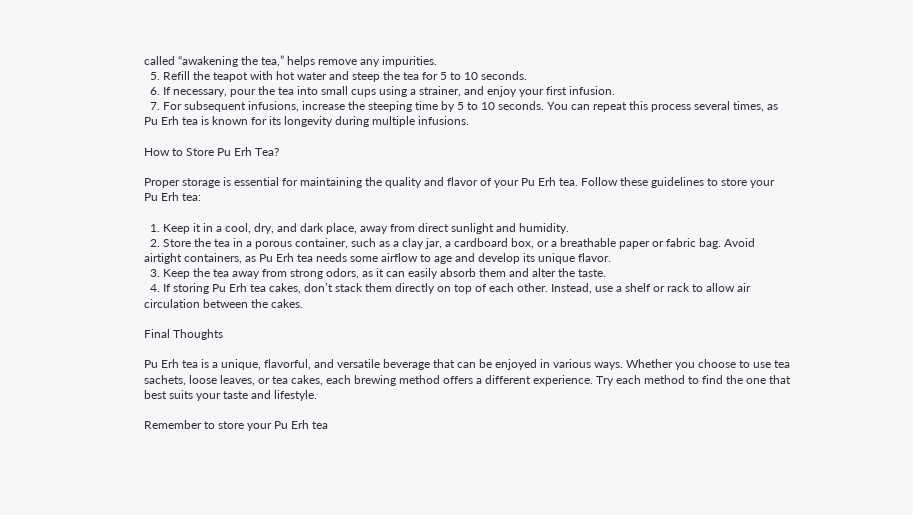called “awakening the tea,” helps remove any impurities.
  5. Refill the teapot with hot water and steep the tea for 5 to 10 seconds.
  6. If necessary, pour the tea into small cups using a strainer, and enjoy your first infusion.
  7. For subsequent infusions, increase the steeping time by 5 to 10 seconds. You can repeat this process several times, as Pu Erh tea is known for its longevity during multiple infusions.

How to Store Pu Erh Tea?

Proper storage is essential for maintaining the quality and flavor of your Pu Erh tea. Follow these guidelines to store your Pu Erh tea:

  1. Keep it in a cool, dry, and dark place, away from direct sunlight and humidity.
  2. Store the tea in a porous container, such as a clay jar, a cardboard box, or a breathable paper or fabric bag. Avoid airtight containers, as Pu Erh tea needs some airflow to age and develop its unique flavor.
  3. Keep the tea away from strong odors, as it can easily absorb them and alter the taste.
  4. If storing Pu Erh tea cakes, don’t stack them directly on top of each other. Instead, use a shelf or rack to allow air circulation between the cakes.

Final Thoughts

Pu Erh tea is a unique, flavorful, and versatile beverage that can be enjoyed in various ways. Whether you choose to use tea sachets, loose leaves, or tea cakes, each brewing method offers a different experience. Try each method to find the one that best suits your taste and lifestyle.

Remember to store your Pu Erh tea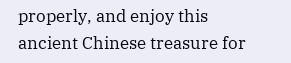properly, and enjoy this ancient Chinese treasure for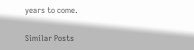years to come.

Similar Posts